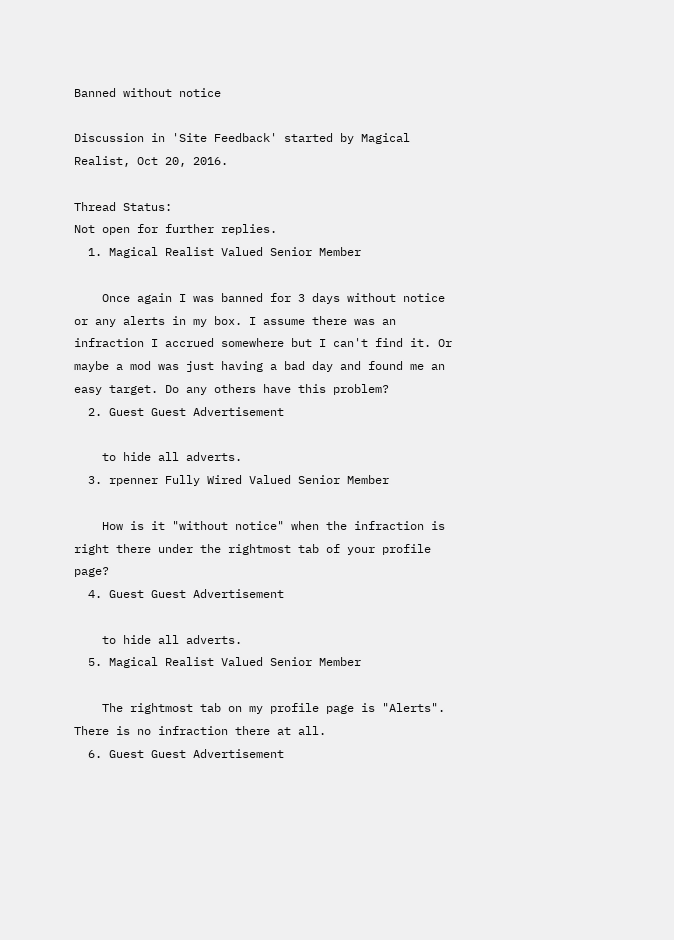Banned without notice

Discussion in 'Site Feedback' started by Magical Realist, Oct 20, 2016.

Thread Status:
Not open for further replies.
  1. Magical Realist Valued Senior Member

    Once again I was banned for 3 days without notice or any alerts in my box. I assume there was an infraction I accrued somewhere but I can't find it. Or maybe a mod was just having a bad day and found me an easy target. Do any others have this problem?
  2. Guest Guest Advertisement

    to hide all adverts.
  3. rpenner Fully Wired Valued Senior Member

    How is it "without notice" when the infraction is right there under the rightmost tab of your profile page?
  4. Guest Guest Advertisement

    to hide all adverts.
  5. Magical Realist Valued Senior Member

    The rightmost tab on my profile page is "Alerts". There is no infraction there at all.
  6. Guest Guest Advertisement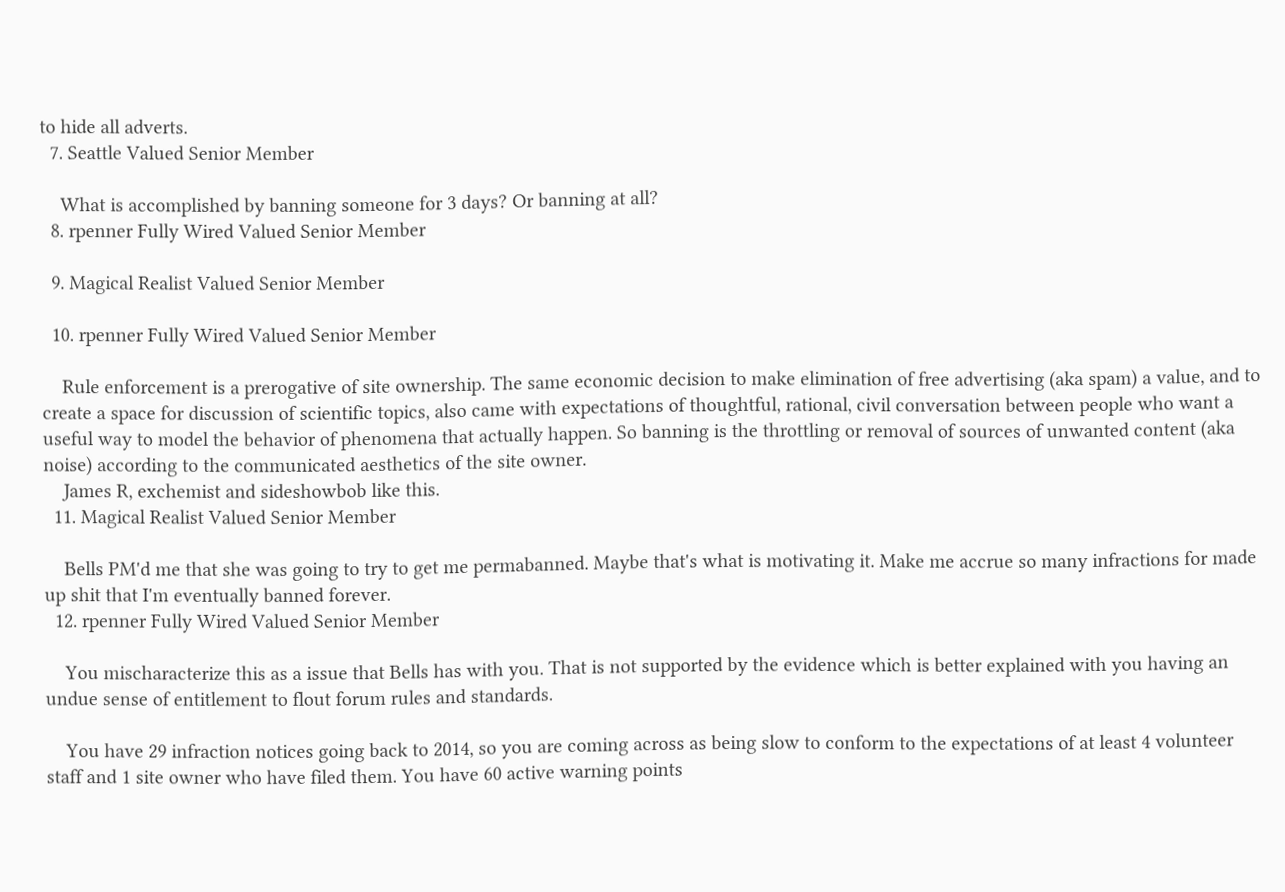to hide all adverts.
  7. Seattle Valued Senior Member

    What is accomplished by banning someone for 3 days? Or banning at all?
  8. rpenner Fully Wired Valued Senior Member

  9. Magical Realist Valued Senior Member

  10. rpenner Fully Wired Valued Senior Member

    Rule enforcement is a prerogative of site ownership. The same economic decision to make elimination of free advertising (aka spam) a value, and to create a space for discussion of scientific topics, also came with expectations of thoughtful, rational, civil conversation between people who want a useful way to model the behavior of phenomena that actually happen. So banning is the throttling or removal of sources of unwanted content (aka noise) according to the communicated aesthetics of the site owner.
    James R, exchemist and sideshowbob like this.
  11. Magical Realist Valued Senior Member

    Bells PM'd me that she was going to try to get me permabanned. Maybe that's what is motivating it. Make me accrue so many infractions for made up shit that I'm eventually banned forever.
  12. rpenner Fully Wired Valued Senior Member

    You mischaracterize this as a issue that Bells has with you. That is not supported by the evidence which is better explained with you having an undue sense of entitlement to flout forum rules and standards.

    You have 29 infraction notices going back to 2014, so you are coming across as being slow to conform to the expectations of at least 4 volunteer staff and 1 site owner who have filed them. You have 60 active warning points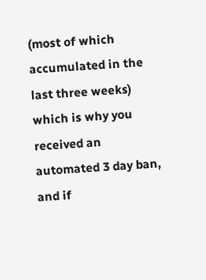(most of which accumulated in the last three weeks) which is why you received an automated 3 day ban, and if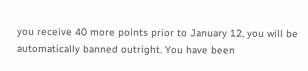you receive 40 more points prior to January 12, you will be automatically banned outright. You have been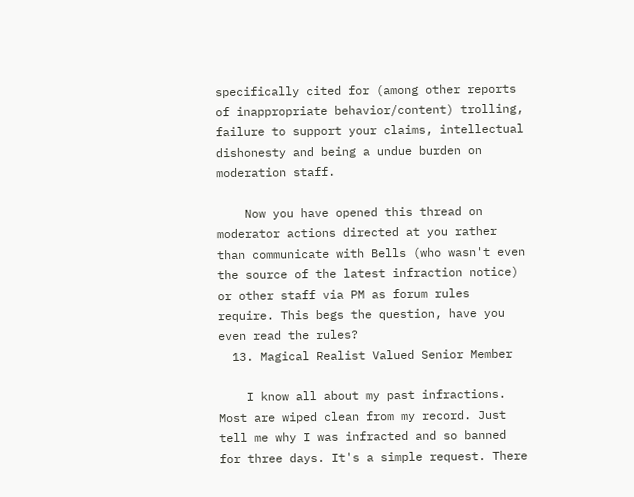specifically cited for (among other reports of inappropriate behavior/content) trolling, failure to support your claims, intellectual dishonesty and being a undue burden on moderation staff.

    Now you have opened this thread on moderator actions directed at you rather than communicate with Bells (who wasn't even the source of the latest infraction notice) or other staff via PM as forum rules require. This begs the question, have you even read the rules?
  13. Magical Realist Valued Senior Member

    I know all about my past infractions. Most are wiped clean from my record. Just tell me why I was infracted and so banned for three days. It's a simple request. There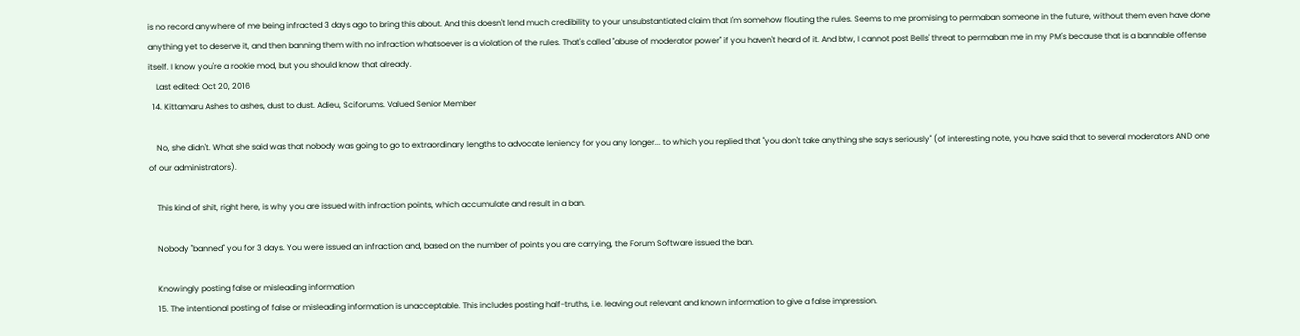is no record anywhere of me being infracted 3 days ago to bring this about. And this doesn't lend much credibility to your unsubstantiated claim that I'm somehow flouting the rules. Seems to me promising to permaban someone in the future, without them even have done anything yet to deserve it, and then banning them with no infraction whatsoever is a violation of the rules. That's called "abuse of moderator power" if you haven't heard of it. And btw, I cannot post Bells' threat to permaban me in my PM's because that is a bannable offense itself. I know you're a rookie mod, but you should know that already.
    Last edited: Oct 20, 2016
  14. Kittamaru Ashes to ashes, dust to dust. Adieu, Sciforums. Valued Senior Member

    No, she didn't. What she said was that nobody was going to go to extraordinary lengths to advocate leniency for you any longer... to which you replied that "you don't take anything she says seriously" (of interesting note, you have said that to several moderators AND one of our administrators).

    This kind of shit, right here, is why you are issued with infraction points, which accumulate and result in a ban.

    Nobody "banned" you for 3 days. You were issued an infraction and, based on the number of points you are carrying, the Forum Software issued the ban.

    Knowingly posting false or misleading information
    15. The intentional posting of false or misleading information is unacceptable. This includes posting half-truths, i.e. leaving out relevant and known information to give a false impression.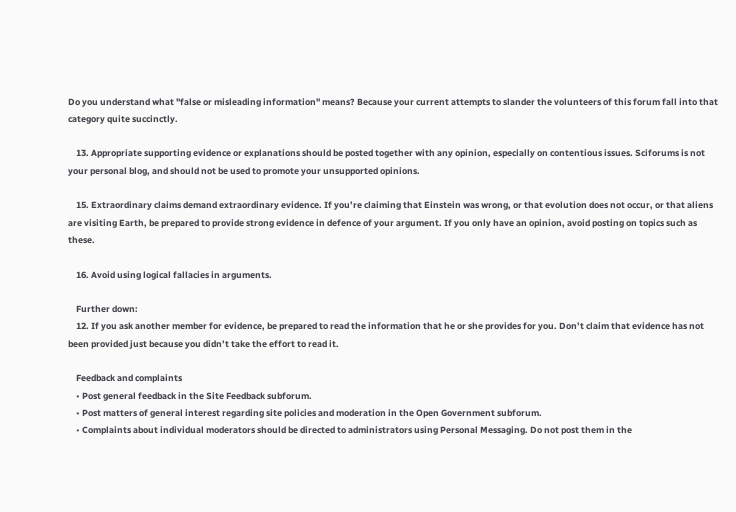Do you understand what "false or misleading information" means? Because your current attempts to slander the volunteers of this forum fall into that category quite succinctly.

    13. Appropriate supporting evidence or explanations should be posted together with any opinion, especially on contentious issues. Sciforums is not your personal blog, and should not be used to promote your unsupported opinions.

    15. Extraordinary claims demand extraordinary evidence. If you’re claiming that Einstein was wrong, or that evolution does not occur, or that aliens are visiting Earth, be prepared to provide strong evidence in defence of your argument. If you only have an opinion, avoid posting on topics such as these.

    16. Avoid using logical fallacies in arguments.

    Further down:
    12. If you ask another member for evidence, be prepared to read the information that he or she provides for you. Don’t claim that evidence has not been provided just because you didn’t take the effort to read it.

    Feedback and complaints
    • Post general feedback in the Site Feedback subforum.
    • Post matters of general interest regarding site policies and moderation in the Open Government subforum.
    • Complaints about individual moderators should be directed to administrators using Personal Messaging. Do not post them in the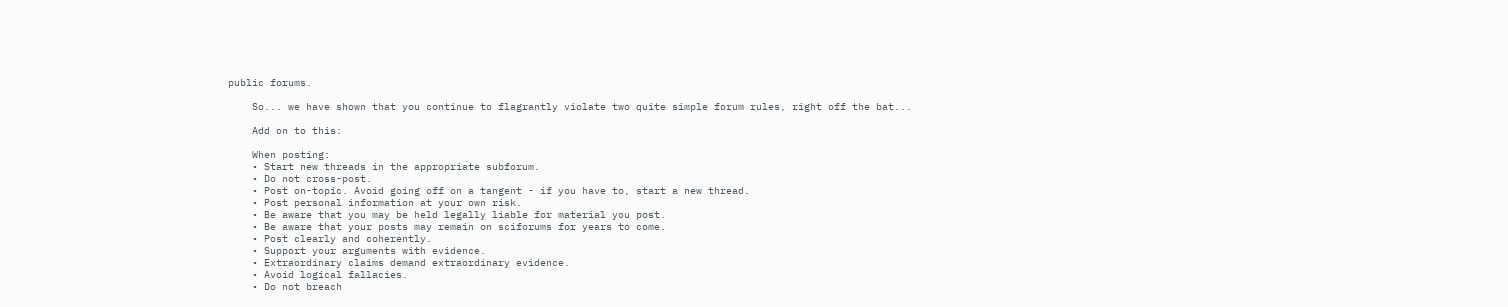public forums.

    So... we have shown that you continue to flagrantly violate two quite simple forum rules, right off the bat...

    Add on to this:

    When posting:
    • Start new threads in the appropriate subforum.
    • Do not cross-post.
    • Post on-topic. Avoid going off on a tangent - if you have to, start a new thread.
    • Post personal information at your own risk.
    • Be aware that you may be held legally liable for material you post.
    • Be aware that your posts may remain on sciforums for years to come.
    • Post clearly and coherently.
    • Support your arguments with evidence.
    • Extraordinary claims demand extraordinary evidence.
    • Avoid logical fallacies.
    • Do not breach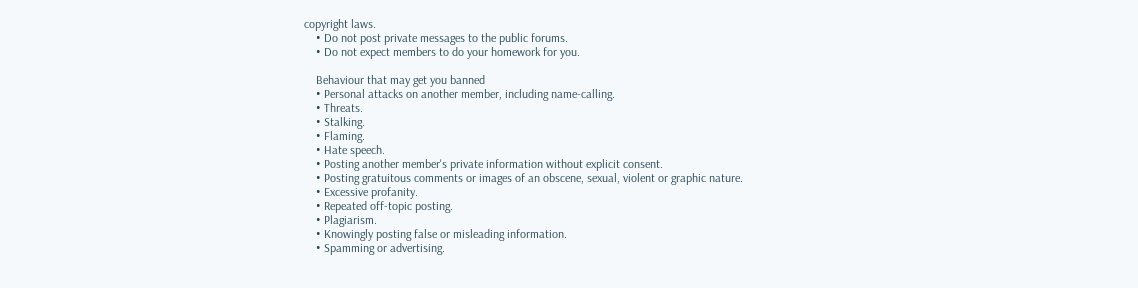copyright laws.
    • Do not post private messages to the public forums.
    • Do not expect members to do your homework for you.

    Behaviour that may get you banned
    • Personal attacks on another member, including name-calling.
    • Threats.
    • Stalking.
    • Flaming.
    • Hate speech.
    • Posting another member's private information without explicit consent.
    • Posting gratuitous comments or images of an obscene, sexual, violent or graphic nature.
    • Excessive profanity.
    • Repeated off-topic posting.
    • Plagiarism.
    • Knowingly posting false or misleading information.
    • Spamming or advertising.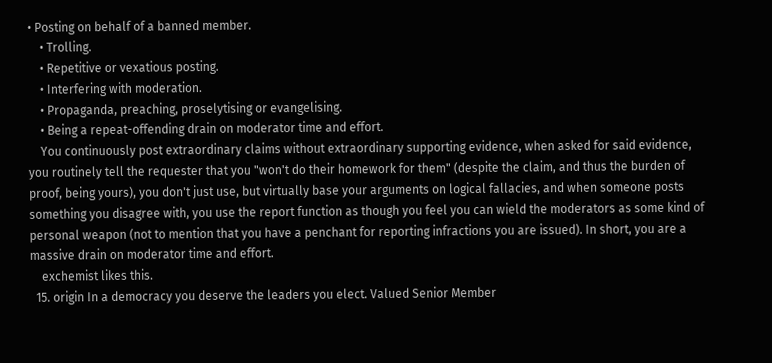• Posting on behalf of a banned member.
    • Trolling.
    • Repetitive or vexatious posting.
    • Interfering with moderation.
    • Propaganda, preaching, proselytising or evangelising.
    • Being a repeat-offending drain on moderator time and effort.
    You continuously post extraordinary claims without extraordinary supporting evidence, when asked for said evidence, you routinely tell the requester that you "won't do their homework for them" (despite the claim, and thus the burden of proof, being yours), you don't just use, but virtually base your arguments on logical fallacies, and when someone posts something you disagree with, you use the report function as though you feel you can wield the moderators as some kind of personal weapon (not to mention that you have a penchant for reporting infractions you are issued). In short, you are a massive drain on moderator time and effort.
    exchemist likes this.
  15. origin In a democracy you deserve the leaders you elect. Valued Senior Member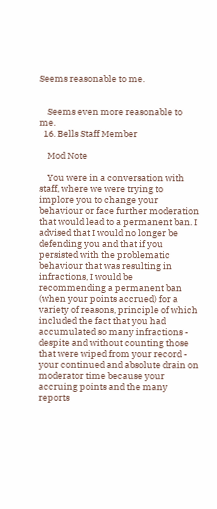Seems reasonable to me.


    Seems even more reasonable to me.
  16. Bells Staff Member

    Mod Note

    You were in a conversation with staff, where we were trying to implore you to change your behaviour or face further moderation that would lead to a permanent ban. I advised that I would no longer be defending you and that if you persisted with the problematic behaviour that was resulting in infractions, I would be recommending a permanent ban (when your points accrued) for a variety of reasons, principle of which included the fact that you had accumulated so many infractions - despite and without counting those that were wiped from your record - your continued and absolute drain on moderator time because your accruing points and the many reports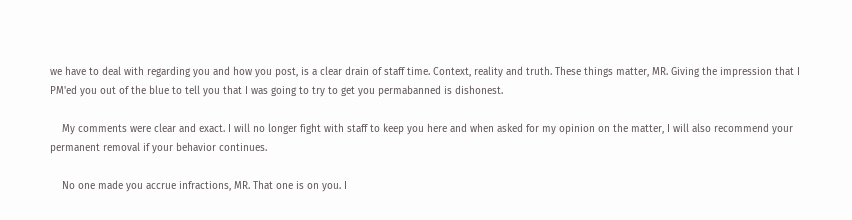we have to deal with regarding you and how you post, is a clear drain of staff time. Context, reality and truth. These things matter, MR. Giving the impression that I PM'ed you out of the blue to tell you that I was going to try to get you permabanned is dishonest.

    My comments were clear and exact. I will no longer fight with staff to keep you here and when asked for my opinion on the matter, I will also recommend your permanent removal if your behavior continues.

    No one made you accrue infractions, MR. That one is on you. I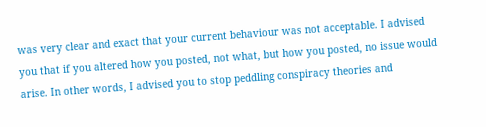was very clear and exact that your current behaviour was not acceptable. I advised you that if you altered how you posted, not what, but how you posted, no issue would arise. In other words, I advised you to stop peddling conspiracy theories and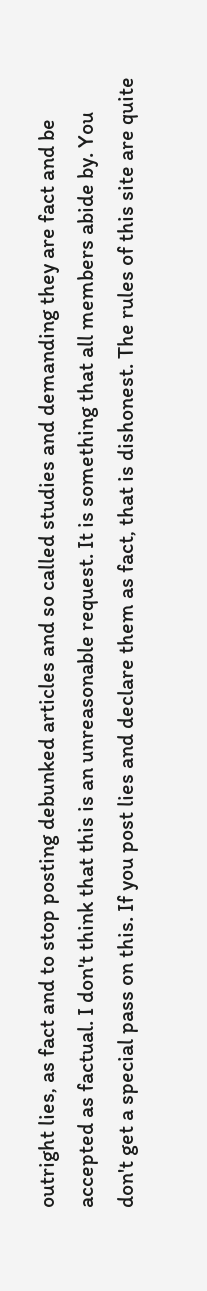outright lies, as fact and to stop posting debunked articles and so called studies and demanding they are fact and be accepted as factual. I don't think that this is an unreasonable request. It is something that all members abide by. You don't get a special pass on this. If you post lies and declare them as fact, that is dishonest. The rules of this site are quite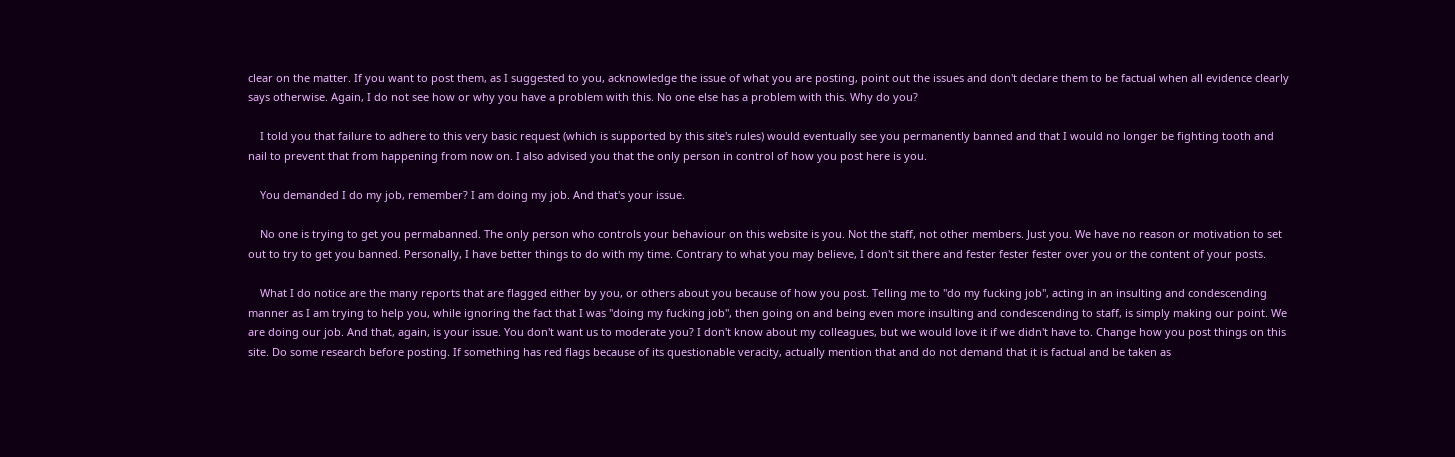clear on the matter. If you want to post them, as I suggested to you, acknowledge the issue of what you are posting, point out the issues and don't declare them to be factual when all evidence clearly says otherwise. Again, I do not see how or why you have a problem with this. No one else has a problem with this. Why do you?

    I told you that failure to adhere to this very basic request (which is supported by this site's rules) would eventually see you permanently banned and that I would no longer be fighting tooth and nail to prevent that from happening from now on. I also advised you that the only person in control of how you post here is you.

    You demanded I do my job, remember? I am doing my job. And that's your issue.

    No one is trying to get you permabanned. The only person who controls your behaviour on this website is you. Not the staff, not other members. Just you. We have no reason or motivation to set out to try to get you banned. Personally, I have better things to do with my time. Contrary to what you may believe, I don't sit there and fester fester fester over you or the content of your posts.

    What I do notice are the many reports that are flagged either by you, or others about you because of how you post. Telling me to "do my fucking job", acting in an insulting and condescending manner as I am trying to help you, while ignoring the fact that I was "doing my fucking job", then going on and being even more insulting and condescending to staff, is simply making our point. We are doing our job. And that, again, is your issue. You don't want us to moderate you? I don't know about my colleagues, but we would love it if we didn't have to. Change how you post things on this site. Do some research before posting. If something has red flags because of its questionable veracity, actually mention that and do not demand that it is factual and be taken as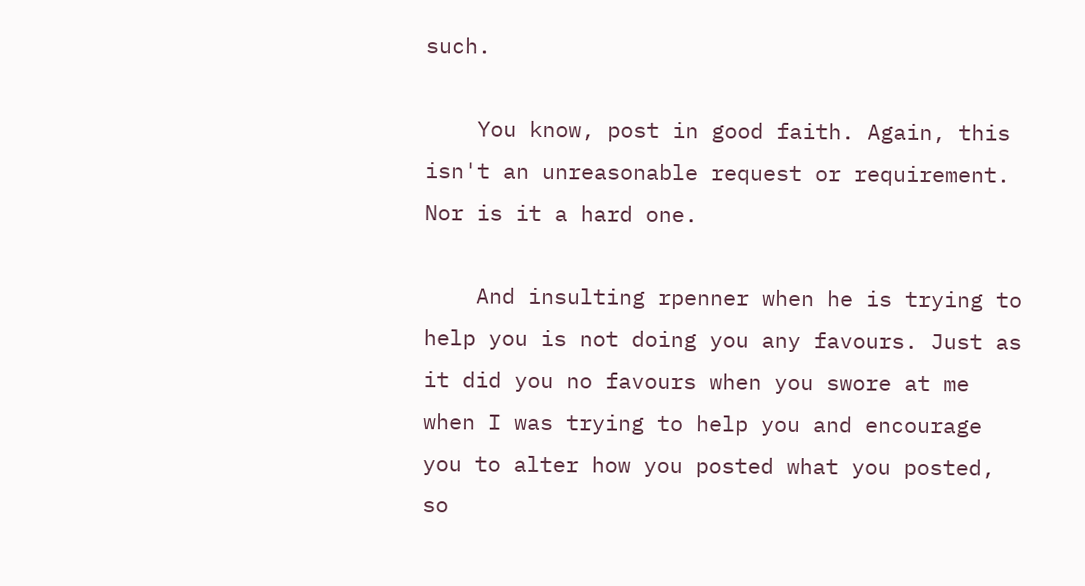such.

    You know, post in good faith. Again, this isn't an unreasonable request or requirement. Nor is it a hard one.

    And insulting rpenner when he is trying to help you is not doing you any favours. Just as it did you no favours when you swore at me when I was trying to help you and encourage you to alter how you posted what you posted, so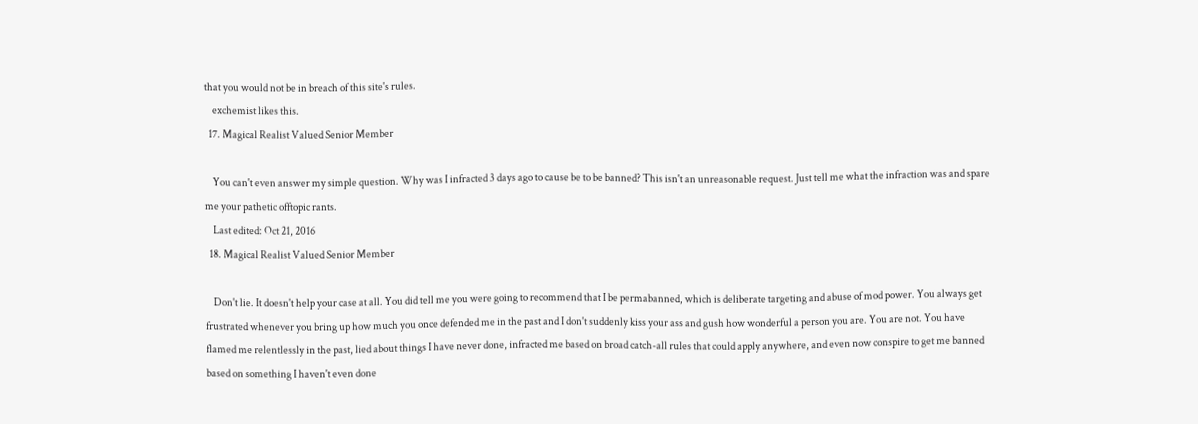that you would not be in breach of this site's rules.
    exchemist likes this.
  17. Magical Realist Valued Senior Member

    You can't even answer my simple question. Why was I infracted 3 days ago to cause be to be banned? This isn't an unreasonable request. Just tell me what the infraction was and spare me your pathetic offtopic rants.
    Last edited: Oct 21, 2016
  18. Magical Realist Valued Senior Member

    Don't lie. It doesn't help your case at all. You did tell me you were going to recommend that I be permabanned, which is deliberate targeting and abuse of mod power. You always get frustrated whenever you bring up how much you once defended me in the past and I don't suddenly kiss your ass and gush how wonderful a person you are. You are not. You have flamed me relentlessly in the past, lied about things I have never done, infracted me based on broad catch-all rules that could apply anywhere, and even now conspire to get me banned based on something I haven't even done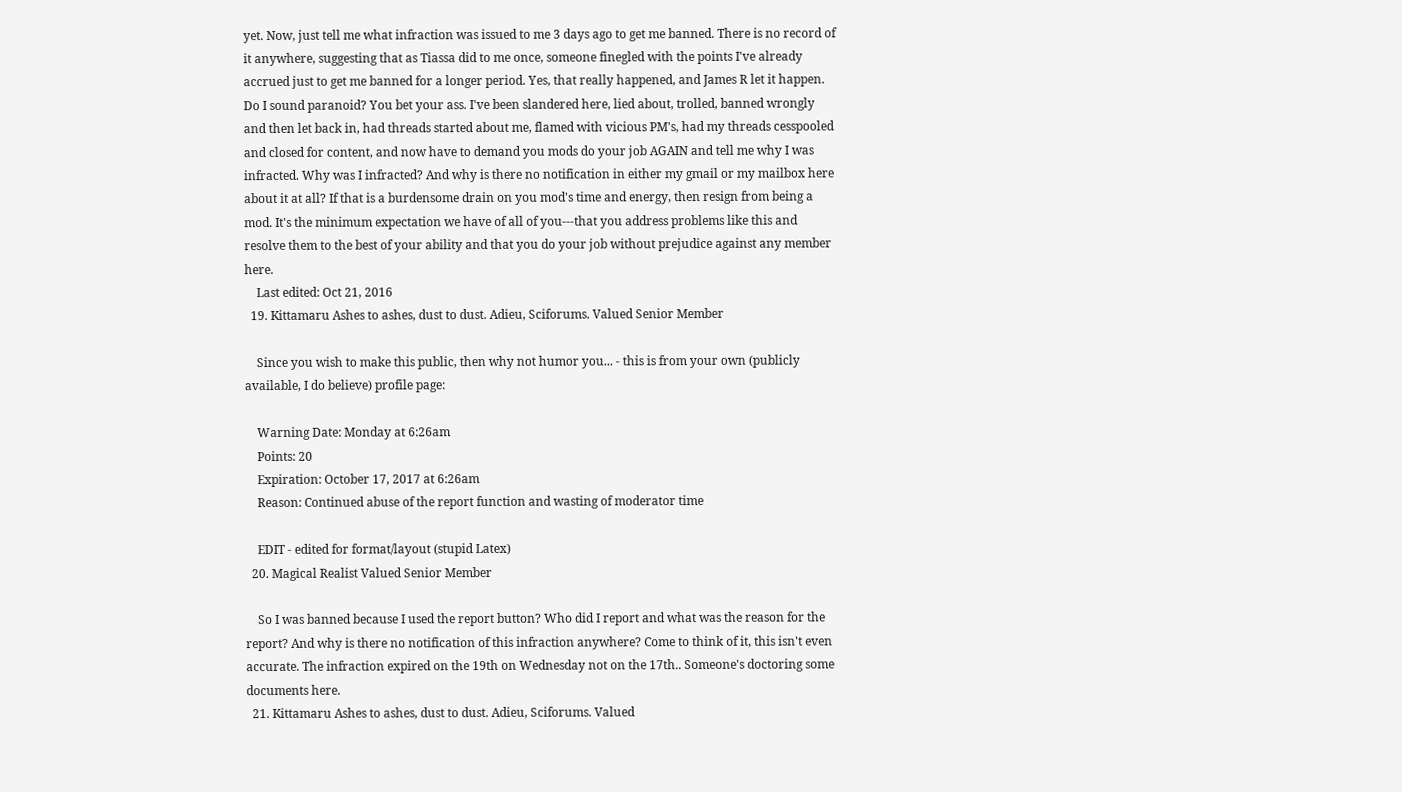yet. Now, just tell me what infraction was issued to me 3 days ago to get me banned. There is no record of it anywhere, suggesting that as Tiassa did to me once, someone finegled with the points I've already accrued just to get me banned for a longer period. Yes, that really happened, and James R let it happen. Do I sound paranoid? You bet your ass. I've been slandered here, lied about, trolled, banned wrongly and then let back in, had threads started about me, flamed with vicious PM's, had my threads cesspooled and closed for content, and now have to demand you mods do your job AGAIN and tell me why I was infracted. Why was I infracted? And why is there no notification in either my gmail or my mailbox here about it at all? If that is a burdensome drain on you mod's time and energy, then resign from being a mod. It's the minimum expectation we have of all of you---that you address problems like this and resolve them to the best of your ability and that you do your job without prejudice against any member here.
    Last edited: Oct 21, 2016
  19. Kittamaru Ashes to ashes, dust to dust. Adieu, Sciforums. Valued Senior Member

    Since you wish to make this public, then why not humor you... - this is from your own (publicly available, I do believe) profile page:

    Warning Date: Monday at 6:26am
    Points: 20
    Expiration: October 17, 2017 at 6:26am
    Reason: Continued abuse of the report function and wasting of moderator time

    EDIT - edited for format/layout (stupid Latex)
  20. Magical Realist Valued Senior Member

    So I was banned because I used the report button? Who did I report and what was the reason for the report? And why is there no notification of this infraction anywhere? Come to think of it, this isn't even accurate. The infraction expired on the 19th on Wednesday not on the 17th.. Someone's doctoring some documents here.
  21. Kittamaru Ashes to ashes, dust to dust. Adieu, Sciforums. Valued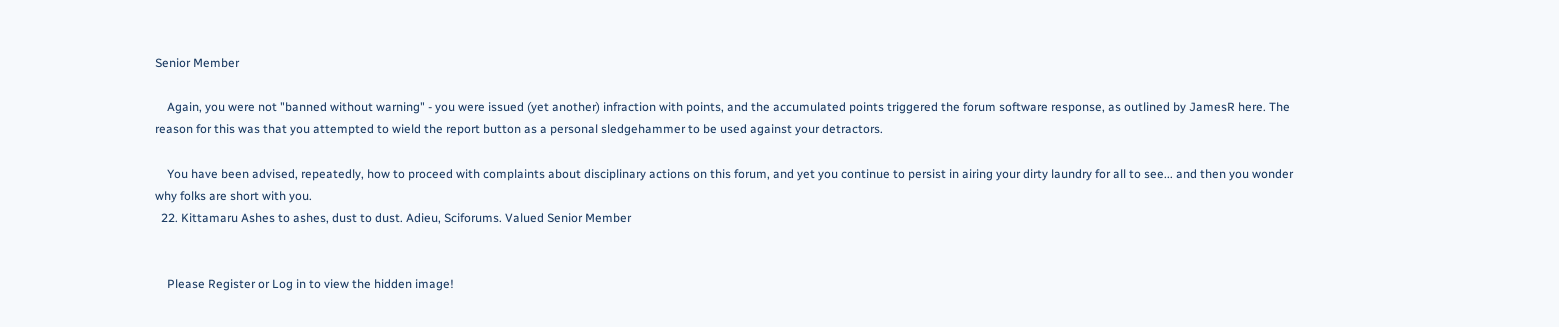Senior Member

    Again, you were not "banned without warning" - you were issued (yet another) infraction with points, and the accumulated points triggered the forum software response, as outlined by JamesR here. The reason for this was that you attempted to wield the report button as a personal sledgehammer to be used against your detractors.

    You have been advised, repeatedly, how to proceed with complaints about disciplinary actions on this forum, and yet you continue to persist in airing your dirty laundry for all to see... and then you wonder why folks are short with you.
  22. Kittamaru Ashes to ashes, dust to dust. Adieu, Sciforums. Valued Senior Member


    Please Register or Log in to view the hidden image!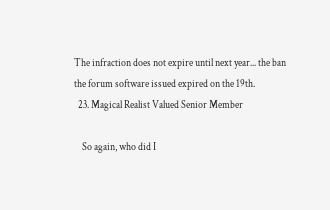The infraction does not expire until next year... the ban the forum software issued expired on the 19th.
  23. Magical Realist Valued Senior Member

    So again, who did I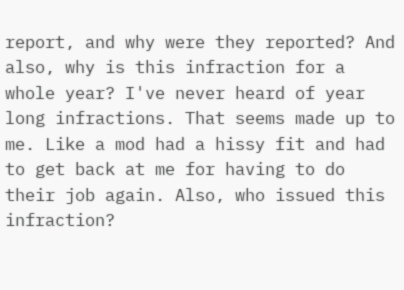report, and why were they reported? And also, why is this infraction for a whole year? I've never heard of year long infractions. That seems made up to me. Like a mod had a hissy fit and had to get back at me for having to do their job again. Also, who issued this infraction?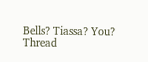Bells? Tiassa? You?
Thread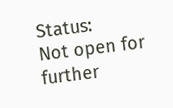Status:
Not open for further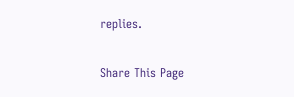replies.

Share This Page